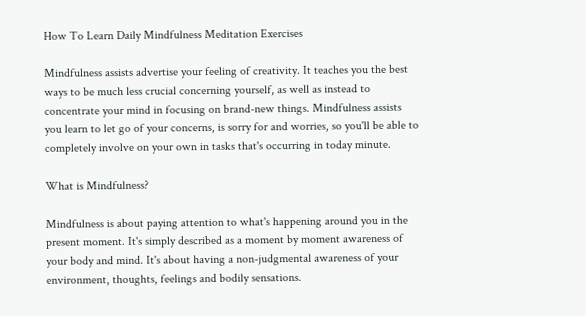How To Learn Daily Mindfulness Meditation Exercises

Mindfulness assists advertise your feeling of creativity. It teaches you the best ways to be much less crucial concerning yourself, as well as instead to concentrate your mind in focusing on brand-new things. Mindfulness assists you learn to let go of your concerns, is sorry for and worries, so you'll be able to completely involve on your own in tasks that's occurring in today minute.

What is Mindfulness?

Mindfulness is about paying attention to what's happening around you in the present moment. It's simply described as a moment by moment awareness of your body and mind. It's about having a non-judgmental awareness of your environment, thoughts, feelings and bodily sensations.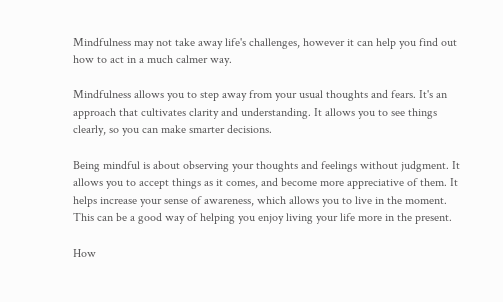Mindfulness may not take away life's challenges, however it can help you find out how to act in a much calmer way.

Mindfulness allows you to step away from your usual thoughts and fears. It's an approach that cultivates clarity and understanding. It allows you to see things clearly, so you can make smarter decisions.

Being mindful is about observing your thoughts and feelings without judgment. It allows you to accept things as it comes, and become more appreciative of them. It helps increase your sense of awareness, which allows you to live in the moment. This can be a good way of helping you enjoy living your life more in the present.

How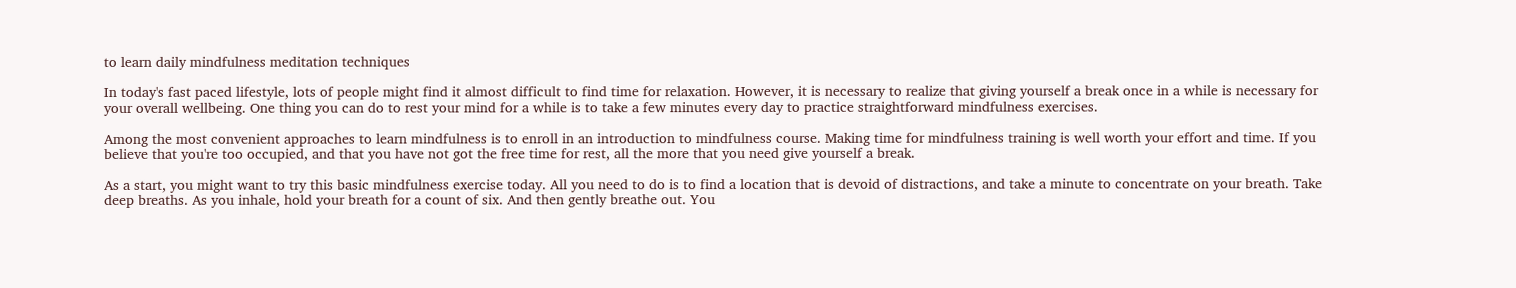to learn daily mindfulness meditation techniques

In today's fast paced lifestyle, lots of people might find it almost difficult to find time for relaxation. However, it is necessary to realize that giving yourself a break once in a while is necessary for your overall wellbeing. One thing you can do to rest your mind for a while is to take a few minutes every day to practice straightforward mindfulness exercises.

Among the most convenient approaches to learn mindfulness is to enroll in an introduction to mindfulness course. Making time for mindfulness training is well worth your effort and time. If you believe that you're too occupied, and that you have not got the free time for rest, all the more that you need give yourself a break.

As a start, you might want to try this basic mindfulness exercise today. All you need to do is to find a location that is devoid of distractions, and take a minute to concentrate on your breath. Take deep breaths. As you inhale, hold your breath for a count of six. And then gently breathe out. You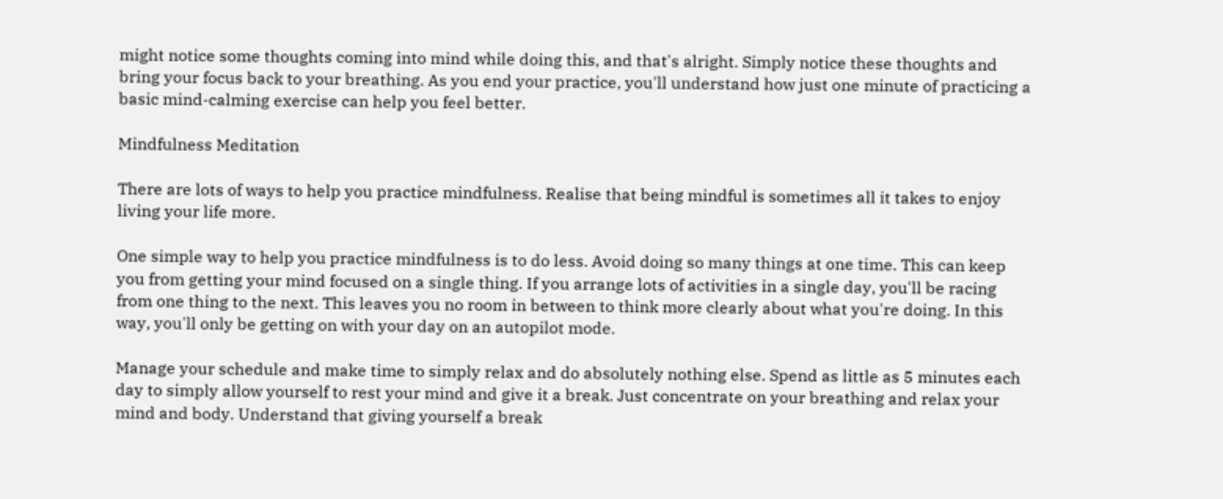might notice some thoughts coming into mind while doing this, and that's alright. Simply notice these thoughts and bring your focus back to your breathing. As you end your practice, you'll understand how just one minute of practicing a basic mind-calming exercise can help you feel better.

Mindfulness Meditation

There are lots of ways to help you practice mindfulness. Realise that being mindful is sometimes all it takes to enjoy living your life more.

One simple way to help you practice mindfulness is to do less. Avoid doing so many things at one time. This can keep you from getting your mind focused on a single thing. If you arrange lots of activities in a single day, you'll be racing from one thing to the next. This leaves you no room in between to think more clearly about what you're doing. In this way, you'll only be getting on with your day on an autopilot mode.

Manage your schedule and make time to simply relax and do absolutely nothing else. Spend as little as 5 minutes each day to simply allow yourself to rest your mind and give it a break. Just concentrate on your breathing and relax your mind and body. Understand that giving yourself a break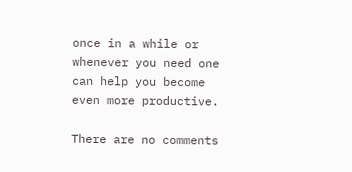once in a while or whenever you need one can help you become even more productive.

There are no comments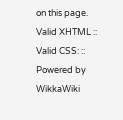on this page.
Valid XHTML :: Valid CSS: :: Powered by WikkaWiki